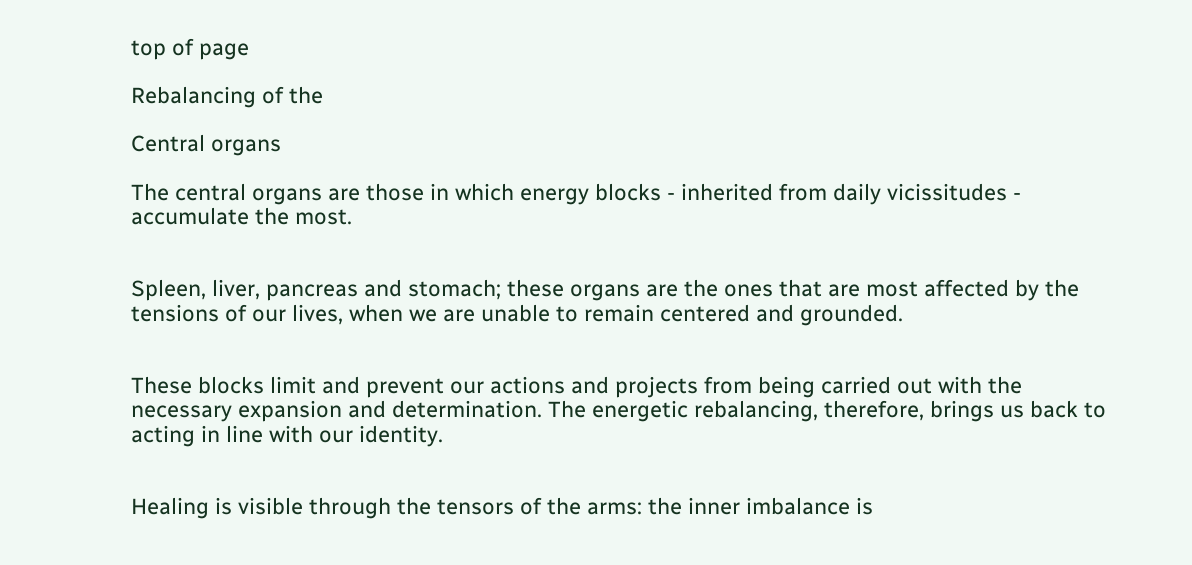top of page

Rebalancing of the

Central organs

The central organs are those in which energy blocks - inherited from daily vicissitudes - accumulate the most.


Spleen, liver, pancreas and stomach; these organs are the ones that are most affected by the tensions of our lives, when we are unable to remain centered and grounded.


These blocks limit and prevent our actions and projects from being carried out with the necessary expansion and determination. The energetic rebalancing, therefore, brings us back to acting in line with our identity.


Healing is visible through the tensors of the arms: the inner imbalance is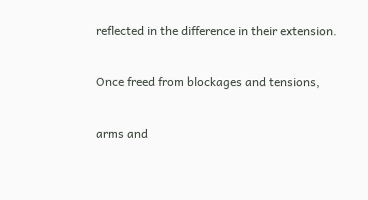reflected in the difference in their extension.

Once freed from blockages and tensions,

arms and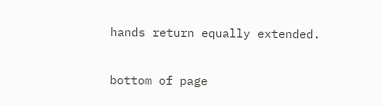hands return equally extended.

bottom of page